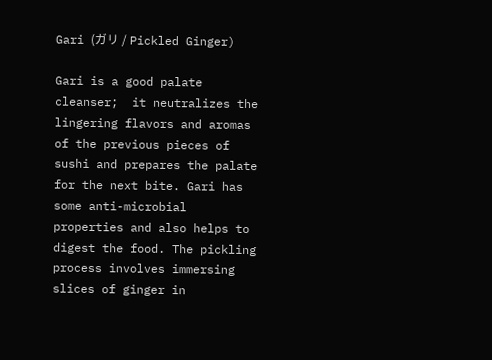Gari (ガリ / Pickled Ginger)

Gari is a good palate cleanser;  it neutralizes the lingering flavors and aromas of the previous pieces of sushi and prepares the palate for the next bite. Gari has some anti-microbial properties and also helps to digest the food. The pickling process involves immersing slices of ginger in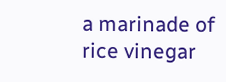a marinade of rice vinegar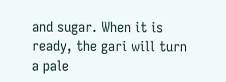and sugar. When it is ready, the gari will turn a pale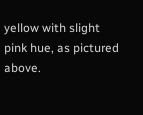yellow with slight pink hue, as pictured above.